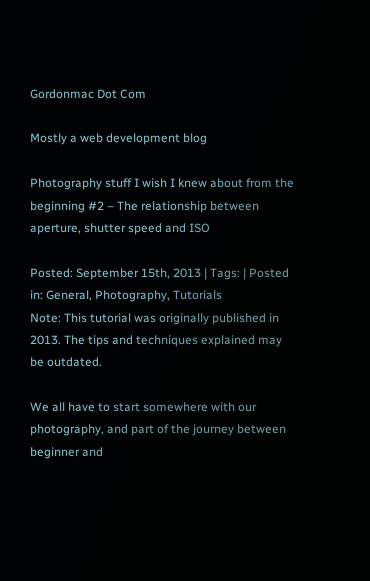Gordonmac Dot Com

Mostly a web development blog

Photography stuff I wish I knew about from the beginning #2 – The relationship between aperture, shutter speed and ISO

Posted: September 15th, 2013 | Tags: | Posted in: General, Photography, Tutorials
Note: This tutorial was originally published in 2013. The tips and techniques explained may be outdated.

We all have to start somewhere with our photography, and part of the journey between beginner and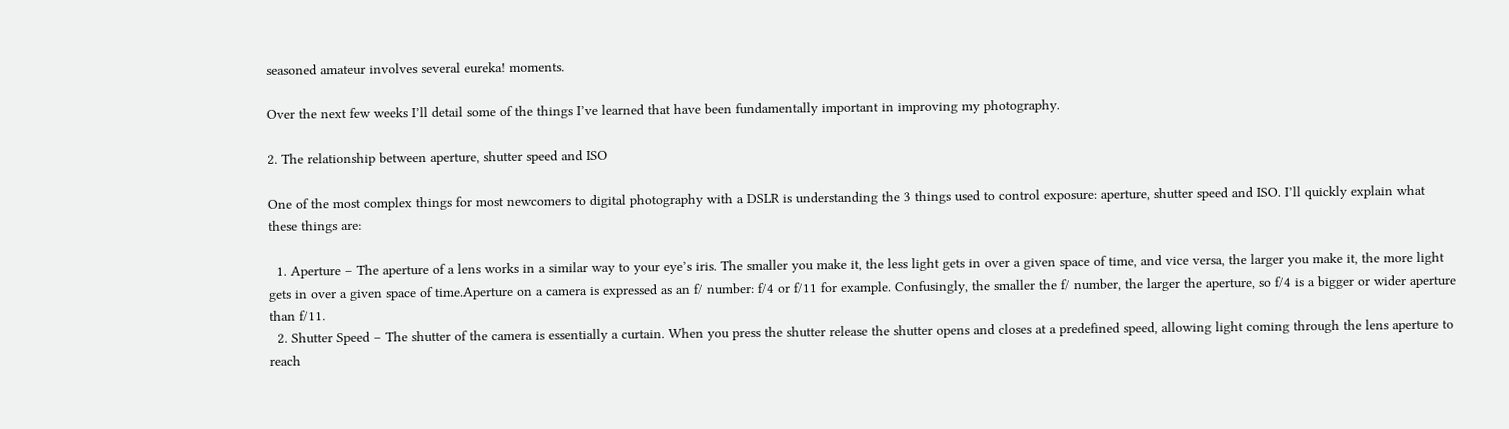seasoned amateur involves several eureka! moments.

Over the next few weeks I’ll detail some of the things I’ve learned that have been fundamentally important in improving my photography.

2. The relationship between aperture, shutter speed and ISO

One of the most complex things for most newcomers to digital photography with a DSLR is understanding the 3 things used to control exposure: aperture, shutter speed and ISO. I’ll quickly explain what these things are:

  1. Aperture – The aperture of a lens works in a similar way to your eye’s iris. The smaller you make it, the less light gets in over a given space of time, and vice versa, the larger you make it, the more light gets in over a given space of time.Aperture on a camera is expressed as an f/ number: f/4 or f/11 for example. Confusingly, the smaller the f/ number, the larger the aperture, so f/4 is a bigger or wider aperture than f/11.
  2. Shutter Speed – The shutter of the camera is essentially a curtain. When you press the shutter release the shutter opens and closes at a predefined speed, allowing light coming through the lens aperture to reach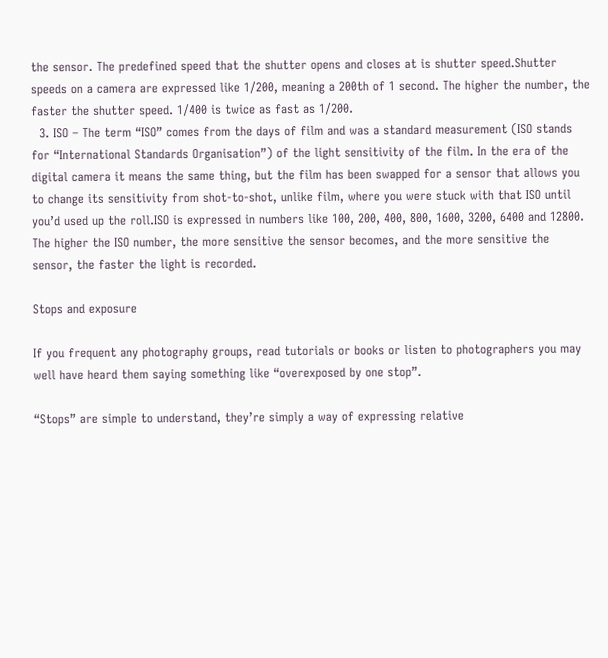the sensor. The predefined speed that the shutter opens and closes at is shutter speed.Shutter speeds on a camera are expressed like 1/200, meaning a 200th of 1 second. The higher the number, the faster the shutter speed. 1/400 is twice as fast as 1/200.
  3. ISO – The term “ISO” comes from the days of film and was a standard measurement (ISO stands for “International Standards Organisation”) of the light sensitivity of the film. In the era of the digital camera it means the same thing, but the film has been swapped for a sensor that allows you to change its sensitivity from shot-to-shot, unlike film, where you were stuck with that ISO until you’d used up the roll.ISO is expressed in numbers like 100, 200, 400, 800, 1600, 3200, 6400 and 12800. The higher the ISO number, the more sensitive the sensor becomes, and the more sensitive the sensor, the faster the light is recorded.

Stops and exposure

If you frequent any photography groups, read tutorials or books or listen to photographers you may well have heard them saying something like “overexposed by one stop”.

“Stops” are simple to understand, they’re simply a way of expressing relative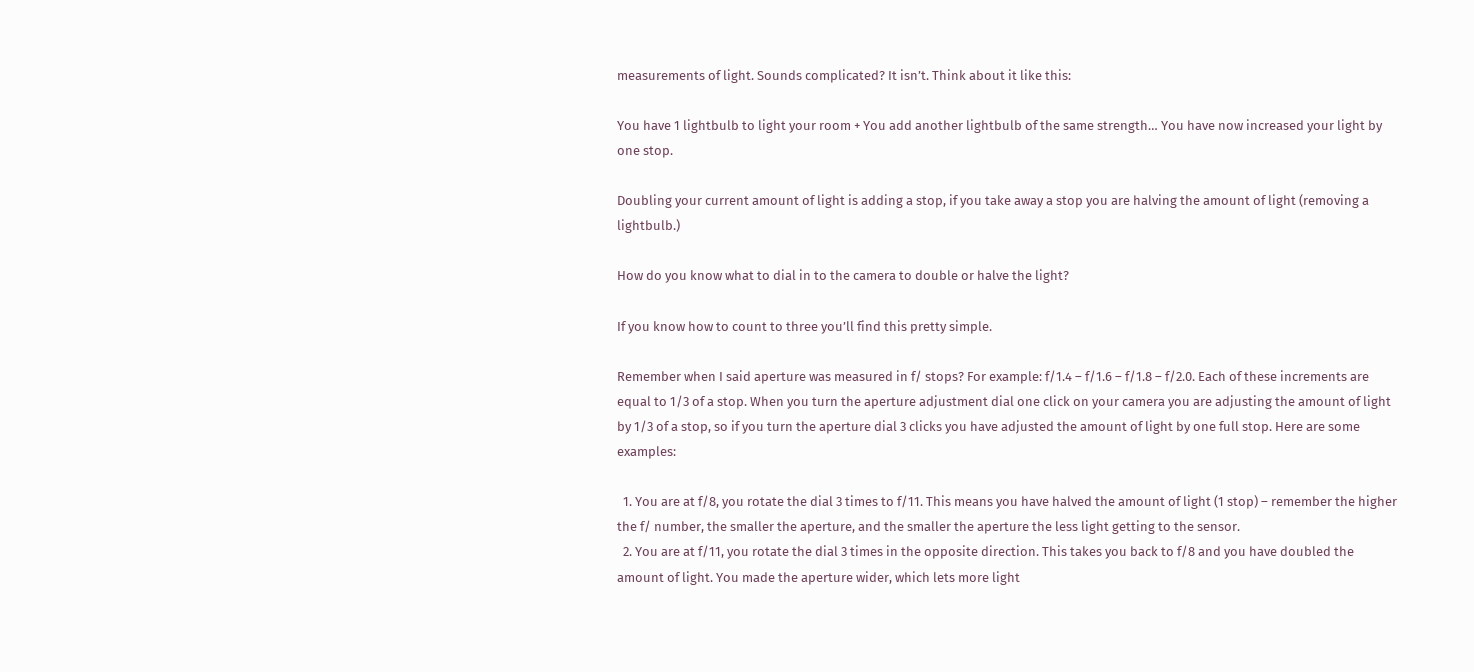measurements of light. Sounds complicated? It isn’t. Think about it like this:

You have 1 lightbulb to light your room + You add another lightbulb of the same strength… You have now increased your light by one stop.

Doubling your current amount of light is adding a stop, if you take away a stop you are halving the amount of light (removing a lightbulb.)

How do you know what to dial in to the camera to double or halve the light?

If you know how to count to three you’ll find this pretty simple.

Remember when I said aperture was measured in f/ stops? For example: f/1.4 – f/1.6 – f/1.8 – f/2.0. Each of these increments are equal to 1/3 of a stop. When you turn the aperture adjustment dial one click on your camera you are adjusting the amount of light by 1/3 of a stop, so if you turn the aperture dial 3 clicks you have adjusted the amount of light by one full stop. Here are some examples:

  1. You are at f/8, you rotate the dial 3 times to f/11. This means you have halved the amount of light (1 stop) – remember the higher the f/ number, the smaller the aperture, and the smaller the aperture the less light getting to the sensor.
  2. You are at f/11, you rotate the dial 3 times in the opposite direction. This takes you back to f/8 and you have doubled the amount of light. You made the aperture wider, which lets more light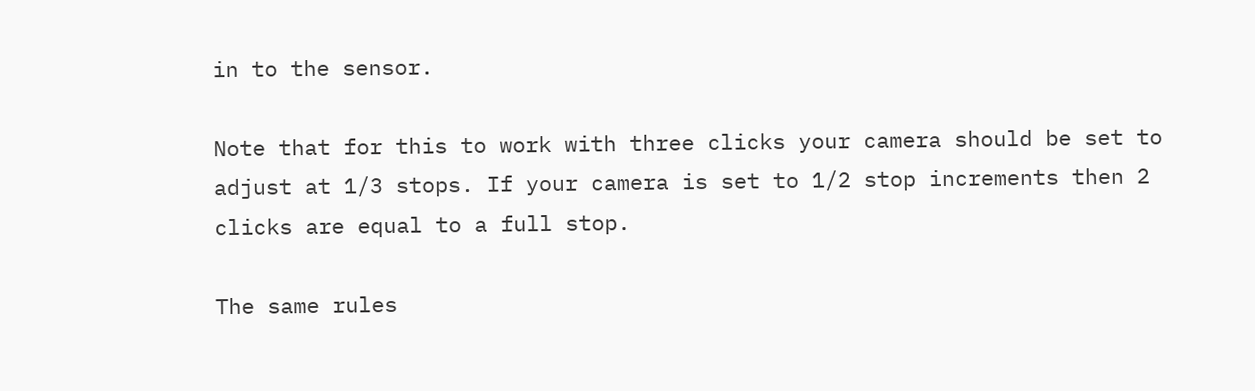in to the sensor.

Note that for this to work with three clicks your camera should be set to adjust at 1/3 stops. If your camera is set to 1/2 stop increments then 2 clicks are equal to a full stop.

The same rules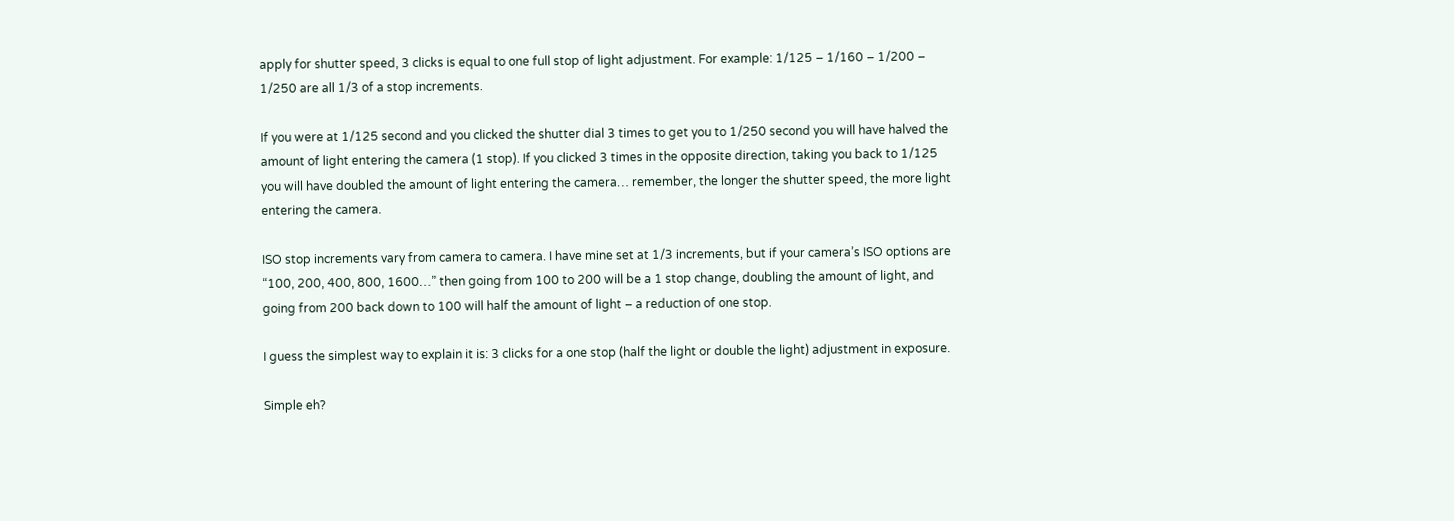apply for shutter speed, 3 clicks is equal to one full stop of light adjustment. For example: 1/125 – 1/160 – 1/200 – 1/250 are all 1/3 of a stop increments.

If you were at 1/125 second and you clicked the shutter dial 3 times to get you to 1/250 second you will have halved the amount of light entering the camera (1 stop). If you clicked 3 times in the opposite direction, taking you back to 1/125 you will have doubled the amount of light entering the camera… remember, the longer the shutter speed, the more light entering the camera.

ISO stop increments vary from camera to camera. I have mine set at 1/3 increments, but if your camera’s ISO options are “100, 200, 400, 800, 1600…” then going from 100 to 200 will be a 1 stop change, doubling the amount of light, and going from 200 back down to 100 will half the amount of light – a reduction of one stop.

I guess the simplest way to explain it is: 3 clicks for a one stop (half the light or double the light) adjustment in exposure.

Simple eh?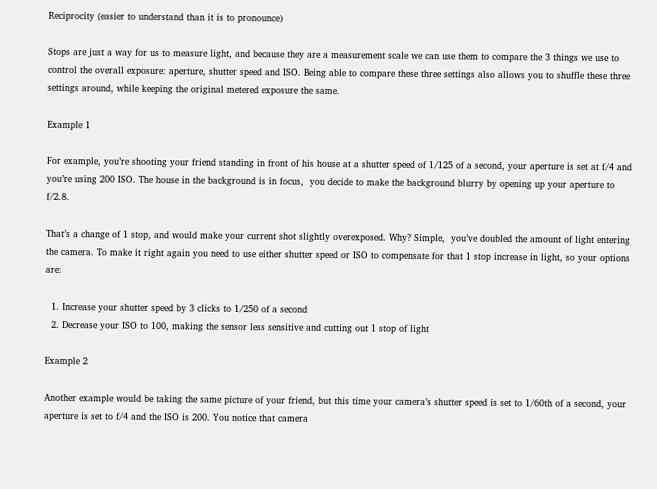Reciprocity (easier to understand than it is to pronounce)

Stops are just a way for us to measure light, and because they are a measurement scale we can use them to compare the 3 things we use to control the overall exposure: aperture, shutter speed and ISO. Being able to compare these three settings also allows you to shuffle these three settings around, while keeping the original metered exposure the same.

Example 1

For example, you’re shooting your friend standing in front of his house at a shutter speed of 1/125 of a second, your aperture is set at f/4 and you’re using 200 ISO. The house in the background is in focus,  you decide to make the background blurry by opening up your aperture to  f/2.8.

That’s a change of 1 stop, and would make your current shot slightly overexposed. Why? Simple,  you’ve doubled the amount of light entering the camera. To make it right again you need to use either shutter speed or ISO to compensate for that 1 stop increase in light, so your options are:

  1. Increase your shutter speed by 3 clicks to 1/250 of a second
  2. Decrease your ISO to 100, making the sensor less sensitive and cutting out 1 stop of light

Example 2

Another example would be taking the same picture of your friend, but this time your camera’s shutter speed is set to 1/60th of a second, your aperture is set to f/4 and the ISO is 200. You notice that camera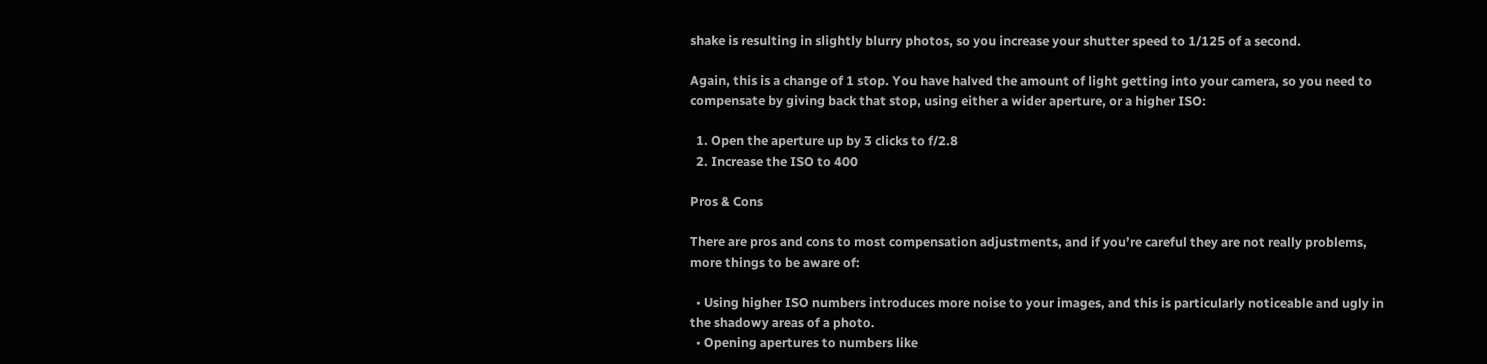shake is resulting in slightly blurry photos, so you increase your shutter speed to 1/125 of a second.

Again, this is a change of 1 stop. You have halved the amount of light getting into your camera, so you need to compensate by giving back that stop, using either a wider aperture, or a higher ISO:

  1. Open the aperture up by 3 clicks to f/2.8
  2. Increase the ISO to 400

Pros & Cons

There are pros and cons to most compensation adjustments, and if you’re careful they are not really problems, more things to be aware of:

  • Using higher ISO numbers introduces more noise to your images, and this is particularly noticeable and ugly in the shadowy areas of a photo.
  • Opening apertures to numbers like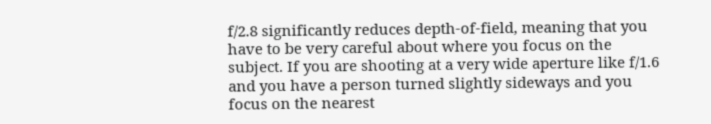f/2.8 significantly reduces depth-of-field, meaning that you have to be very careful about where you focus on the subject. If you are shooting at a very wide aperture like f/1.6 and you have a person turned slightly sideways and you focus on the nearest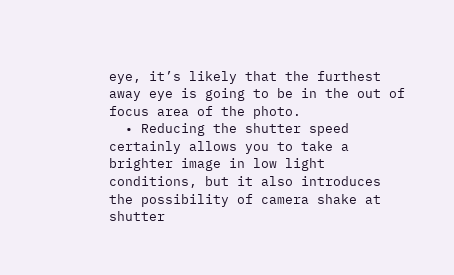eye, it’s likely that the furthest away eye is going to be in the out of focus area of the photo.
  • Reducing the shutter speed certainly allows you to take a brighter image in low light conditions, but it also introduces the possibility of camera shake at shutter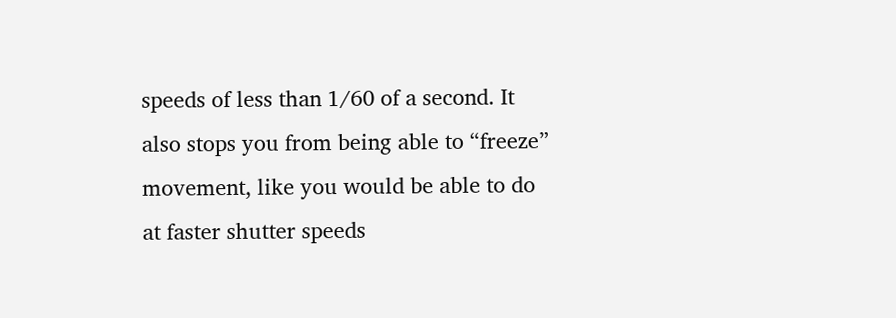speeds of less than 1/60 of a second. It also stops you from being able to “freeze” movement, like you would be able to do at faster shutter speeds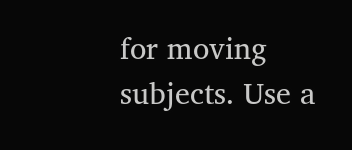for moving subjects. Use a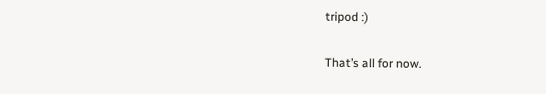tripod :)

That’s all for now.